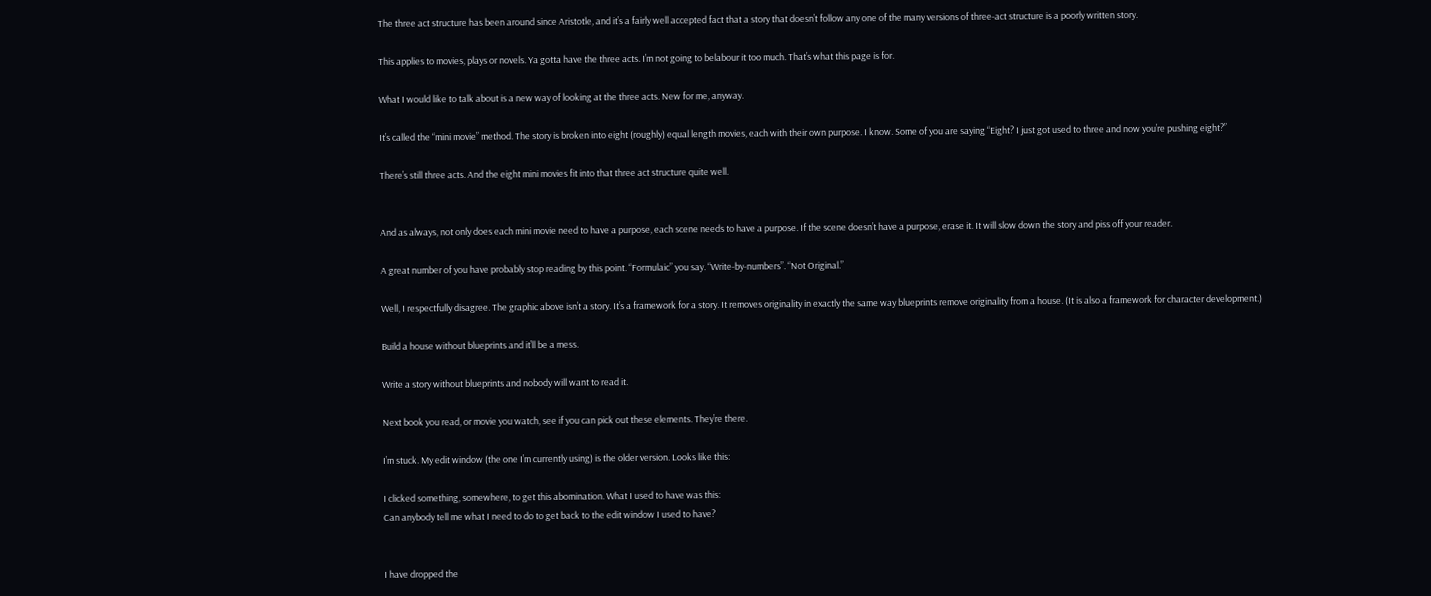The three act structure has been around since Aristotle, and it’s a fairly well accepted fact that a story that doesn’t follow any one of the many versions of three-act structure is a poorly written story.

This applies to movies, plays or novels. Ya gotta have the three acts. I’m not going to belabour it too much. That’s what this page is for.

What I would like to talk about is a new way of looking at the three acts. New for me, anyway.

It’s called the “mini movie” method. The story is broken into eight (roughly) equal length movies, each with their own purpose. I know. Some of you are saying “Eight? I just got used to three and now you’re pushing eight?”

There’s still three acts. And the eight mini movies fit into that three act structure quite well.


And as always, not only does each mini movie need to have a purpose, each scene needs to have a purpose. If the scene doesn’t have a purpose, erase it. It will slow down the story and piss off your reader.

A great number of you have probably stop reading by this point. “Formulaic” you say. “Write-by-numbers”. “Not Original.”

Well, I respectfully disagree. The graphic above isn’t a story. It’s a framework for a story. It removes originality in exactly the same way blueprints remove originality from a house. (It is also a framework for character development.)

Build a house without blueprints and it’ll be a mess.

Write a story without blueprints and nobody will want to read it.

Next book you read, or movie you watch, see if you can pick out these elements. They’re there.

I’m stuck. My edit window (the one I’m currently using) is the older version. Looks like this:

I clicked something, somewhere, to get this abomination. What I used to have was this:
Can anybody tell me what I need to do to get back to the edit window I used to have?


I have dropped the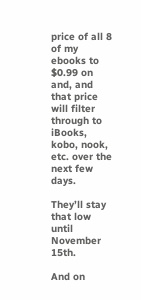price of all 8 of my ebooks to $0.99 on and, and that price will filter through to iBooks, kobo, nook, etc. over the next few days.

They’ll stay that low until November 15th.

And on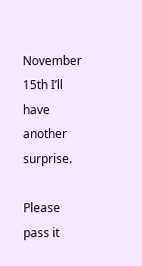November 15th I’ll have another surprise.

Please pass it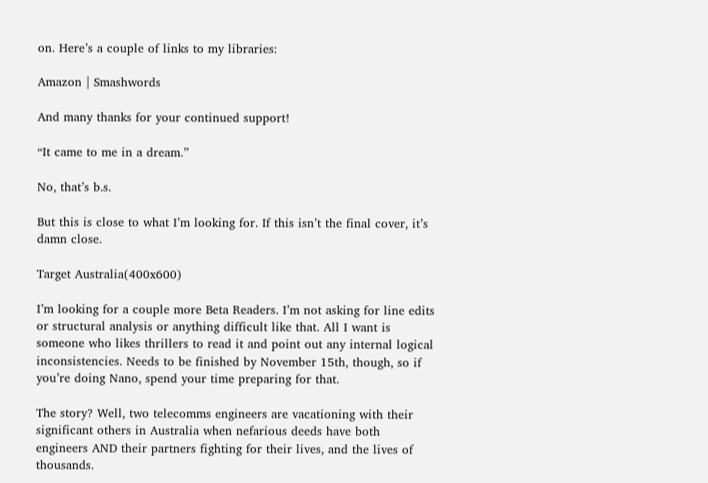on. Here’s a couple of links to my libraries:

Amazon | Smashwords

And many thanks for your continued support!

“It came to me in a dream.”

No, that’s b.s.

But this is close to what I’m looking for. If this isn’t the final cover, it’s damn close.

Target Australia(400x600)

I’m looking for a couple more Beta Readers. I’m not asking for line edits or structural analysis or anything difficult like that. All I want is someone who likes thrillers to read it and point out any internal logical inconsistencies. Needs to be finished by November 15th, though, so if you’re doing Nano, spend your time preparing for that.

The story? Well, two telecomms engineers are vacationing with their significant others in Australia when nefarious deeds have both engineers AND their partners fighting for their lives, and the lives of thousands.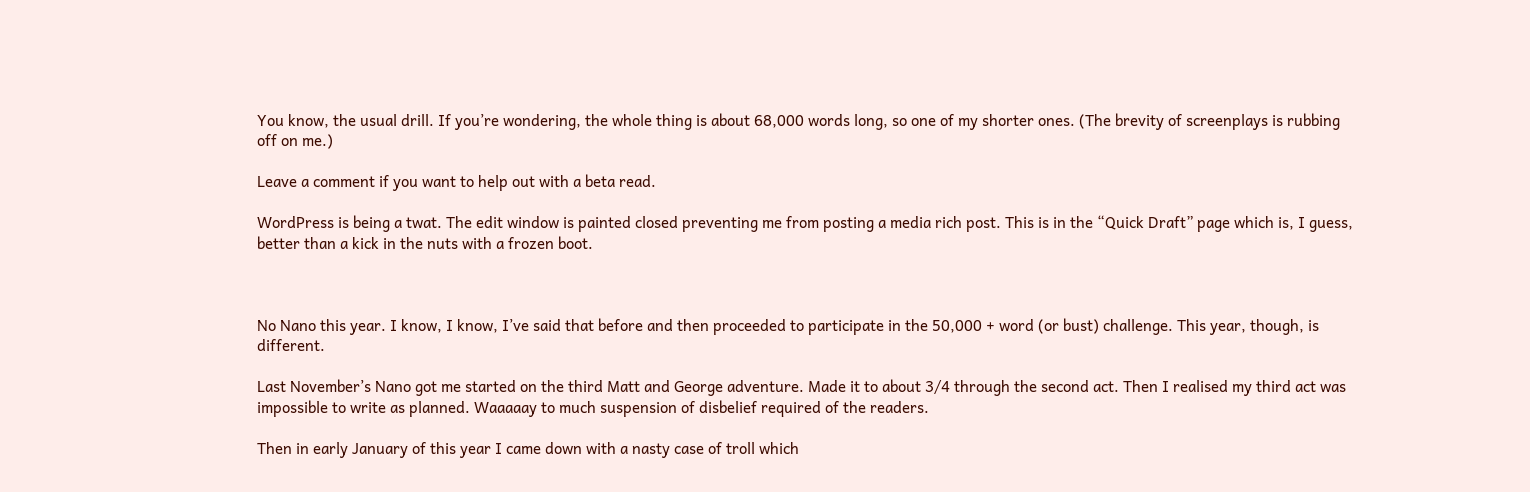You know, the usual drill. If you’re wondering, the whole thing is about 68,000 words long, so one of my shorter ones. (The brevity of screenplays is rubbing off on me.)

Leave a comment if you want to help out with a beta read.

WordPress is being a twat. The edit window is painted closed preventing me from posting a media rich post. This is in the “Quick Draft” page which is, I guess, better than a kick in the nuts with a frozen boot.



No Nano this year. I know, I know, I’ve said that before and then proceeded to participate in the 50,000 + word (or bust) challenge. This year, though, is different.

Last November’s Nano got me started on the third Matt and George adventure. Made it to about 3/4 through the second act. Then I realised my third act was impossible to write as planned. Waaaaay to much suspension of disbelief required of the readers.

Then in early January of this year I came down with a nasty case of troll which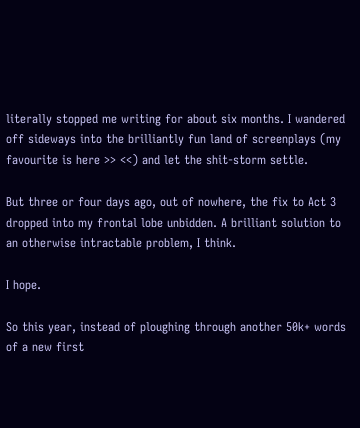literally stopped me writing for about six months. I wandered off sideways into the brilliantly fun land of screenplays (my favourite is here >> <<) and let the shit-storm settle.

But three or four days ago, out of nowhere, the fix to Act 3 dropped into my frontal lobe unbidden. A brilliant solution to an otherwise intractable problem, I think.

I hope.

So this year, instead of ploughing through another 50k+ words of a new first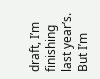draft, I’m finishing last year’s. But I’m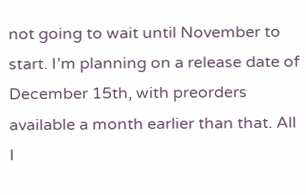not going to wait until November to start. I’m planning on a release date of December 15th, with preorders available a month earlier than that. All I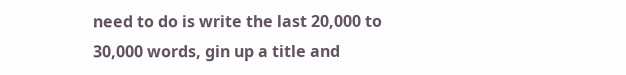need to do is write the last 20,000 to 30,000 words, gin up a title and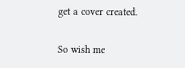get a cover created.

So wish me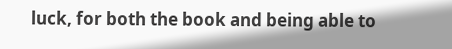luck, for both the book and being able to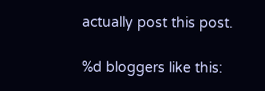actually post this post.

%d bloggers like this: